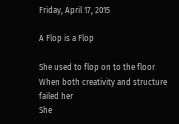Friday, April 17, 2015

A Flop is a Flop

She used to flop on to the floor
When both creativity and structure failed her
She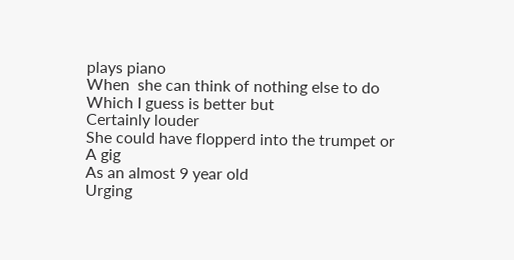plays piano
When  she can think of nothing else to do
Which I guess is better but
Certainly louder
She could have flopperd into the trumpet or
A gig
As an almost 9 year old
Urging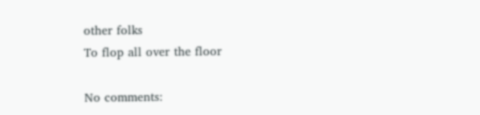other folks
To flop all over the floor

No comments: